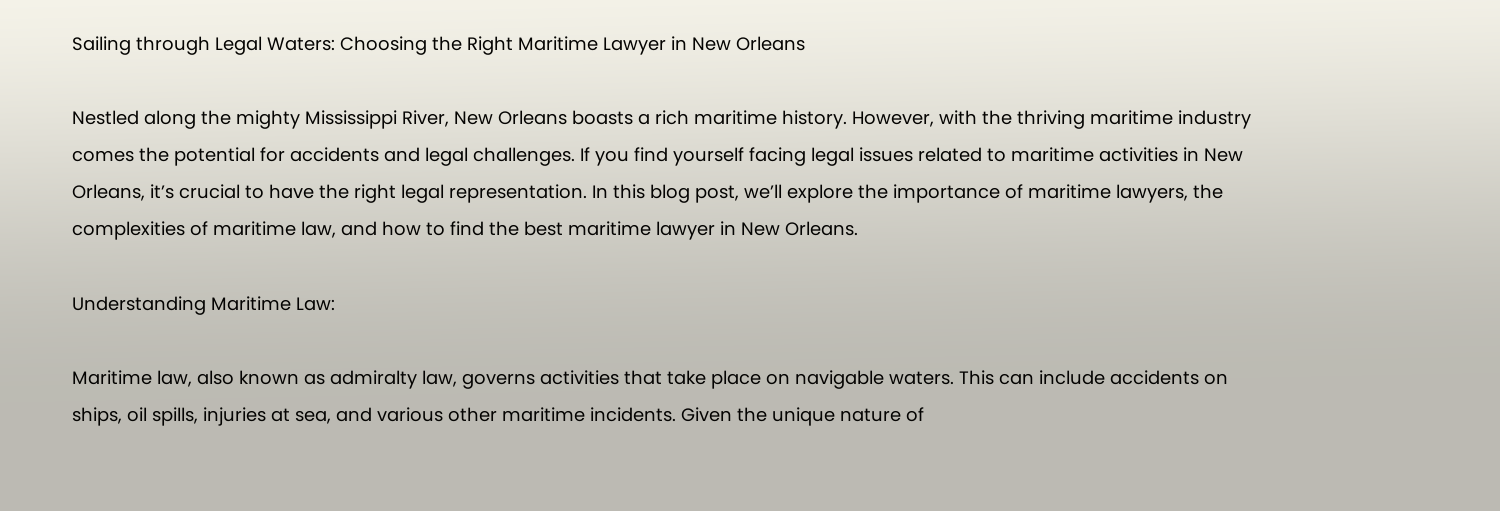Sailing through Legal Waters: Choosing the Right Maritime Lawyer in New Orleans

Nestled along the mighty Mississippi River, New Orleans boasts a rich maritime history. However, with the thriving maritime industry comes the potential for accidents and legal challenges. If you find yourself facing legal issues related to maritime activities in New Orleans, it’s crucial to have the right legal representation. In this blog post, we’ll explore the importance of maritime lawyers, the complexities of maritime law, and how to find the best maritime lawyer in New Orleans.

Understanding Maritime Law:

Maritime law, also known as admiralty law, governs activities that take place on navigable waters. This can include accidents on ships, oil spills, injuries at sea, and various other maritime incidents. Given the unique nature of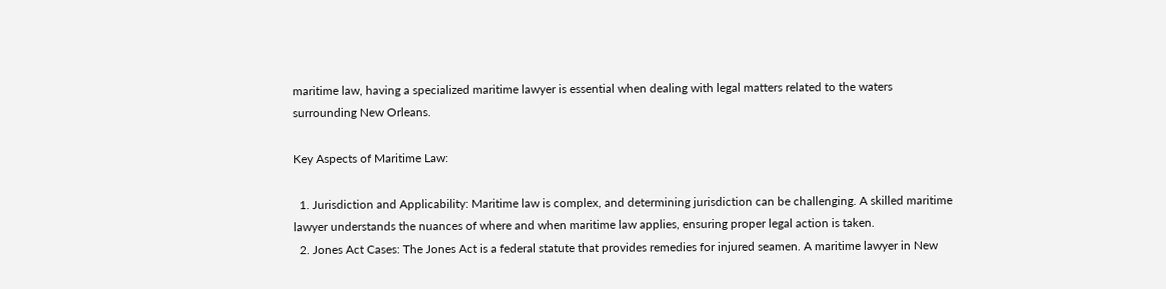maritime law, having a specialized maritime lawyer is essential when dealing with legal matters related to the waters surrounding New Orleans.

Key Aspects of Maritime Law:

  1. Jurisdiction and Applicability: Maritime law is complex, and determining jurisdiction can be challenging. A skilled maritime lawyer understands the nuances of where and when maritime law applies, ensuring proper legal action is taken.
  2. Jones Act Cases: The Jones Act is a federal statute that provides remedies for injured seamen. A maritime lawyer in New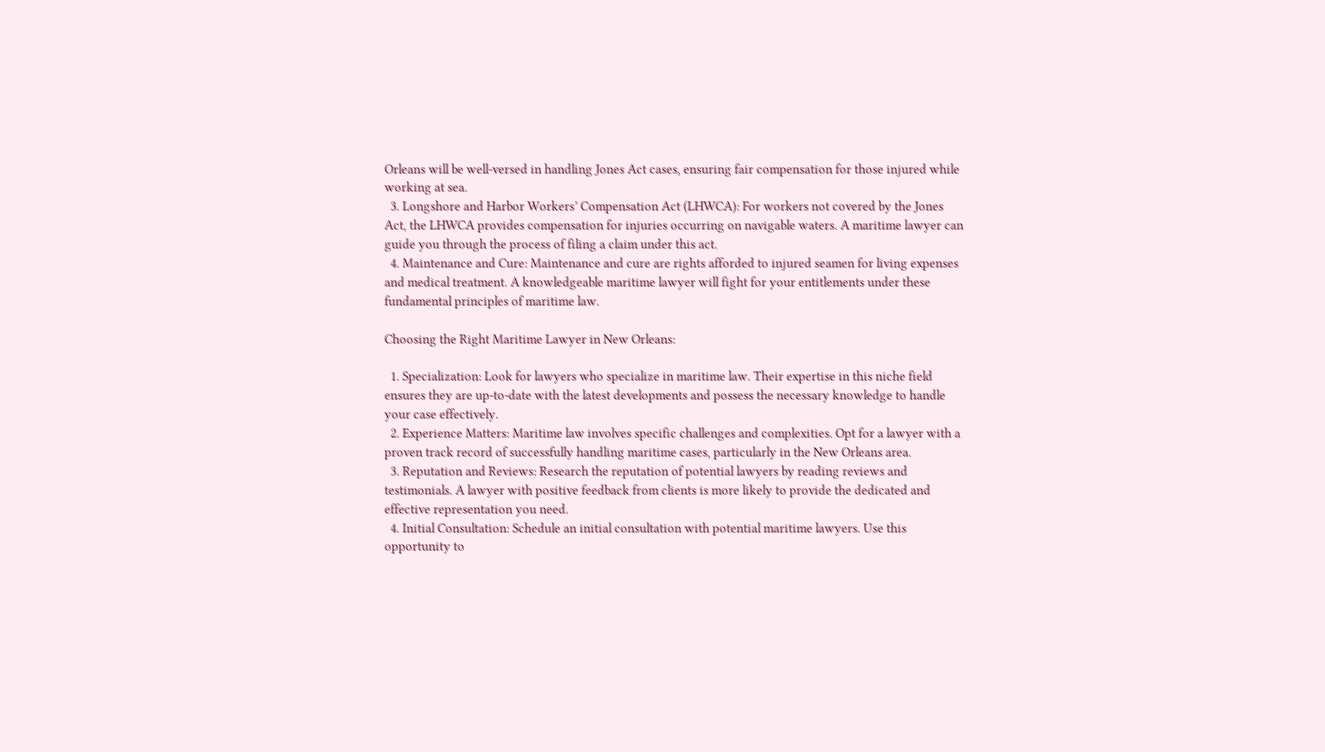Orleans will be well-versed in handling Jones Act cases, ensuring fair compensation for those injured while working at sea.
  3. Longshore and Harbor Workers’ Compensation Act (LHWCA): For workers not covered by the Jones Act, the LHWCA provides compensation for injuries occurring on navigable waters. A maritime lawyer can guide you through the process of filing a claim under this act.
  4. Maintenance and Cure: Maintenance and cure are rights afforded to injured seamen for living expenses and medical treatment. A knowledgeable maritime lawyer will fight for your entitlements under these fundamental principles of maritime law.

Choosing the Right Maritime Lawyer in New Orleans:

  1. Specialization: Look for lawyers who specialize in maritime law. Their expertise in this niche field ensures they are up-to-date with the latest developments and possess the necessary knowledge to handle your case effectively.
  2. Experience Matters: Maritime law involves specific challenges and complexities. Opt for a lawyer with a proven track record of successfully handling maritime cases, particularly in the New Orleans area.
  3. Reputation and Reviews: Research the reputation of potential lawyers by reading reviews and testimonials. A lawyer with positive feedback from clients is more likely to provide the dedicated and effective representation you need.
  4. Initial Consultation: Schedule an initial consultation with potential maritime lawyers. Use this opportunity to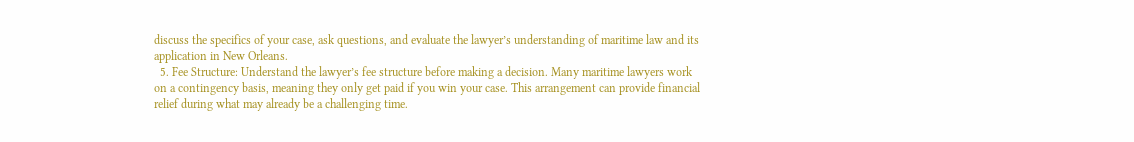discuss the specifics of your case, ask questions, and evaluate the lawyer’s understanding of maritime law and its application in New Orleans.
  5. Fee Structure: Understand the lawyer’s fee structure before making a decision. Many maritime lawyers work on a contingency basis, meaning they only get paid if you win your case. This arrangement can provide financial relief during what may already be a challenging time.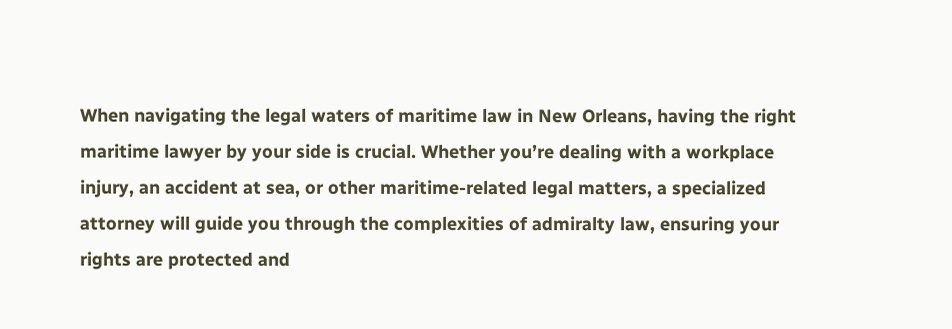When navigating the legal waters of maritime law in New Orleans, having the right maritime lawyer by your side is crucial. Whether you’re dealing with a workplace injury, an accident at sea, or other maritime-related legal matters, a specialized attorney will guide you through the complexities of admiralty law, ensuring your rights are protected and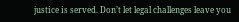justice is served. Don’t let legal challenges leave you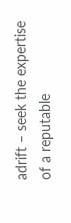adrift – seek the expertise of a reputable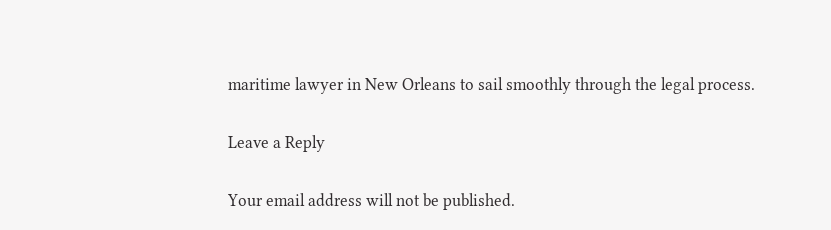maritime lawyer in New Orleans to sail smoothly through the legal process.

Leave a Reply

Your email address will not be published.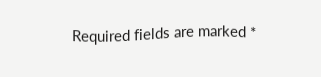Required fields are marked *